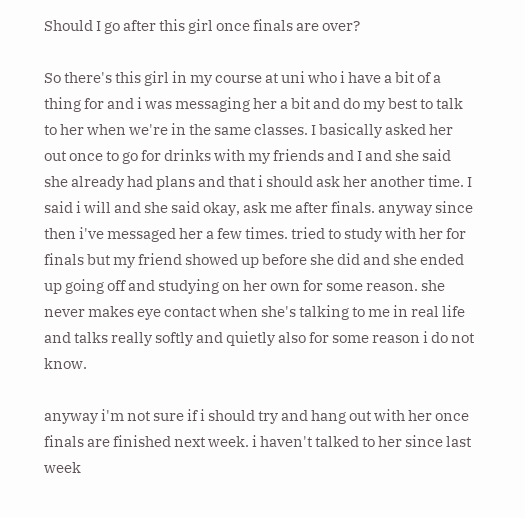Should I go after this girl once finals are over?

So there's this girl in my course at uni who i have a bit of a thing for and i was messaging her a bit and do my best to talk to her when we're in the same classes. I basically asked her out once to go for drinks with my friends and I and she said she already had plans and that i should ask her another time. I said i will and she said okay, ask me after finals. anyway since then i've messaged her a few times. tried to study with her for finals but my friend showed up before she did and she ended up going off and studying on her own for some reason. she never makes eye contact when she's talking to me in real life and talks really softly and quietly also for some reason i do not know.

anyway i'm not sure if i should try and hang out with her once finals are finished next week. i haven't talked to her since last week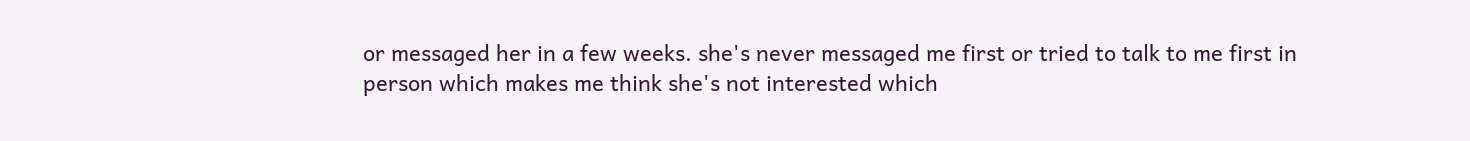or messaged her in a few weeks. she's never messaged me first or tried to talk to me first in person which makes me think she's not interested which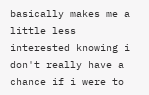basically makes me a little less interested knowing i don't really have a chance if i were to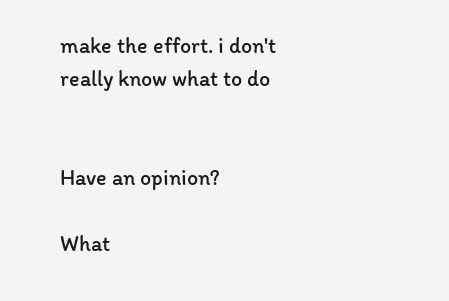make the effort. i don't really know what to do


Have an opinion?

What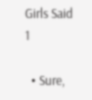Girls Said 1

  • Sure,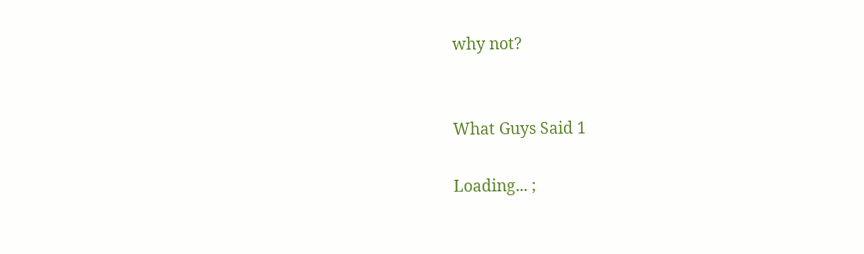why not?


What Guys Said 1

Loading... ;